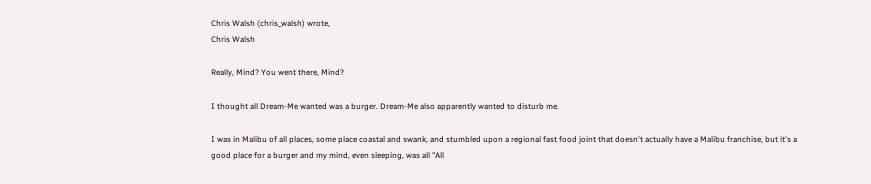Chris Walsh (chris_walsh) wrote,
Chris Walsh

Really, Mind? You went there, Mind?

I thought all Dream-Me wanted was a burger. Dream-Me also apparently wanted to disturb me.

I was in Malibu of all places, some place coastal and swank, and stumbled upon a regional fast food joint that doesn't actually have a Malibu franchise, but it's a good place for a burger and my mind, even sleeping, was all "All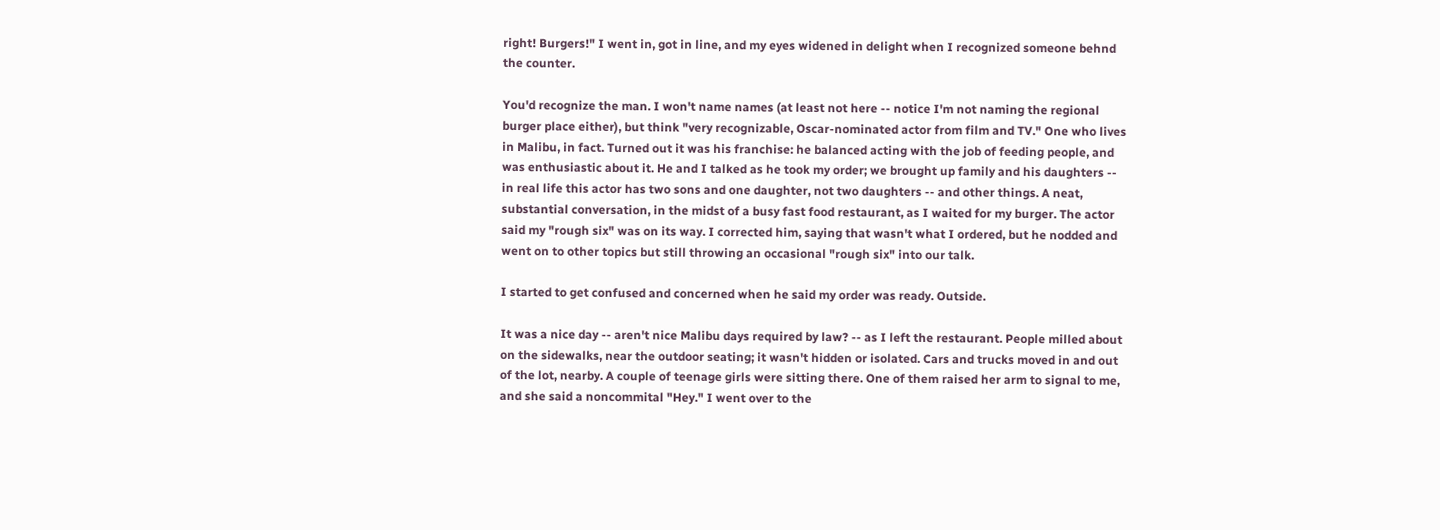right! Burgers!" I went in, got in line, and my eyes widened in delight when I recognized someone behnd the counter.

You'd recognize the man. I won't name names (at least not here -- notice I'm not naming the regional burger place either), but think "very recognizable, Oscar-nominated actor from film and TV." One who lives in Malibu, in fact. Turned out it was his franchise: he balanced acting with the job of feeding people, and was enthusiastic about it. He and I talked as he took my order; we brought up family and his daughters -- in real life this actor has two sons and one daughter, not two daughters -- and other things. A neat, substantial conversation, in the midst of a busy fast food restaurant, as I waited for my burger. The actor said my "rough six" was on its way. I corrected him, saying that wasn't what I ordered, but he nodded and went on to other topics but still throwing an occasional "rough six" into our talk.

I started to get confused and concerned when he said my order was ready. Outside.

It was a nice day -- aren't nice Malibu days required by law? -- as I left the restaurant. People milled about on the sidewalks, near the outdoor seating; it wasn't hidden or isolated. Cars and trucks moved in and out of the lot, nearby. A couple of teenage girls were sitting there. One of them raised her arm to signal to me, and she said a noncommital "Hey." I went over to the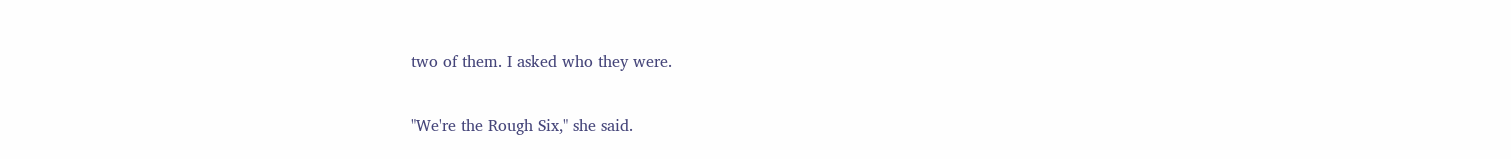two of them. I asked who they were.

"We're the Rough Six," she said.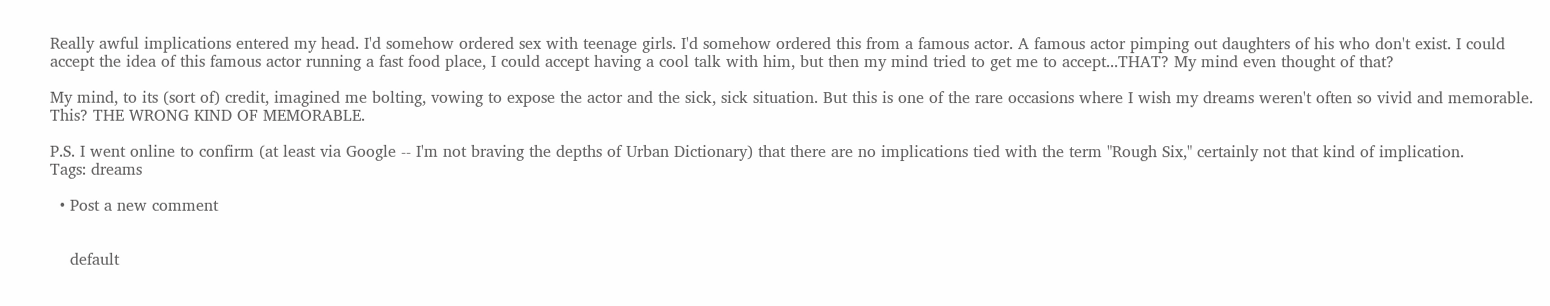Really awful implications entered my head. I'd somehow ordered sex with teenage girls. I'd somehow ordered this from a famous actor. A famous actor pimping out daughters of his who don't exist. I could accept the idea of this famous actor running a fast food place, I could accept having a cool talk with him, but then my mind tried to get me to accept...THAT? My mind even thought of that?

My mind, to its (sort of) credit, imagined me bolting, vowing to expose the actor and the sick, sick situation. But this is one of the rare occasions where I wish my dreams weren't often so vivid and memorable. This? THE WRONG KIND OF MEMORABLE.

P.S. I went online to confirm (at least via Google -- I'm not braving the depths of Urban Dictionary) that there are no implications tied with the term "Rough Six," certainly not that kind of implication.
Tags: dreams

  • Post a new comment


    default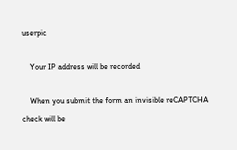userpic

    Your IP address will be recorded

    When you submit the form an invisible reCAPTCHA check will be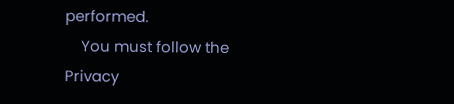performed.
    You must follow the Privacy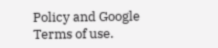Policy and Google Terms of use.